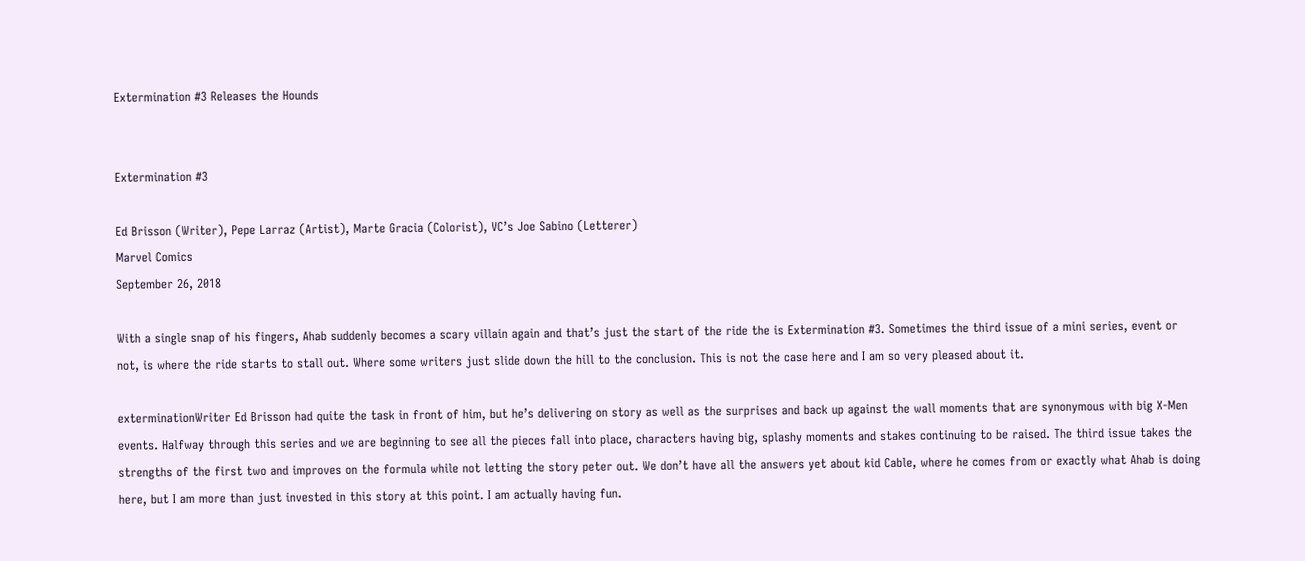Extermination #3 Releases the Hounds


Extermination #3

Ed Brisson (Writer), Pepe Larraz (Artist), Marte Gracia (Colorist), VC’s Joe Sabino (Letterer)
Marvel Comics
September 26, 2018

With a single snap of his fingers, Ahab suddenly becomes a scary villain again and that’s just the start of the ride the is Extermination #3. Sometimes the third issue of a mini series, event or not, is where the ride starts to stall out. Where some writers just slide down the hill to the conclusion. This is not the case here and I am so very pleased about it.

exterminationWriter Ed Brisson had quite the task in front of him, but he’s delivering on story as well as the surprises and back up against the wall moments that are synonymous with big X-Men events. Halfway through this series and we are beginning to see all the pieces fall into place, characters having big, splashy moments and stakes continuing to be raised. The third issue takes the strengths of the first two and improves on the formula while not letting the story peter out. We don’t have all the answers yet about kid Cable, where he comes from or exactly what Ahab is doing here, but I am more than just invested in this story at this point. I am actually having fun.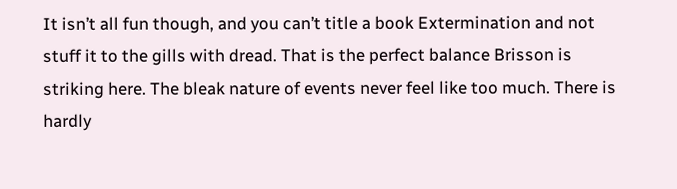It isn’t all fun though, and you can’t title a book Extermination and not stuff it to the gills with dread. That is the perfect balance Brisson is striking here. The bleak nature of events never feel like too much. There is hardly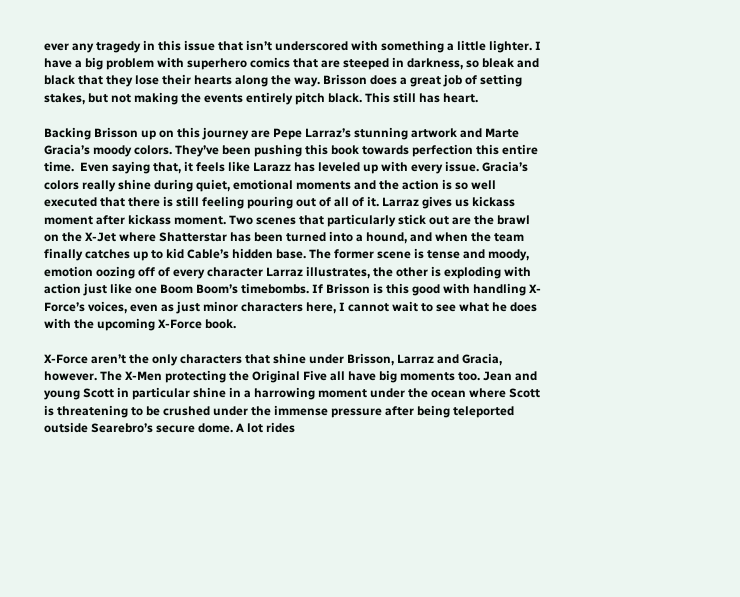ever any tragedy in this issue that isn’t underscored with something a little lighter. I have a big problem with superhero comics that are steeped in darkness, so bleak and black that they lose their hearts along the way. Brisson does a great job of setting stakes, but not making the events entirely pitch black. This still has heart.

Backing Brisson up on this journey are Pepe Larraz’s stunning artwork and Marte Gracia’s moody colors. They’ve been pushing this book towards perfection this entire time.  Even saying that, it feels like Larazz has leveled up with every issue. Gracia’s colors really shine during quiet, emotional moments and the action is so well executed that there is still feeling pouring out of all of it. Larraz gives us kickass moment after kickass moment. Two scenes that particularly stick out are the brawl on the X-Jet where Shatterstar has been turned into a hound, and when the team finally catches up to kid Cable’s hidden base. The former scene is tense and moody, emotion oozing off of every character Larraz illustrates, the other is exploding with action just like one Boom Boom’s timebombs. If Brisson is this good with handling X-Force’s voices, even as just minor characters here, I cannot wait to see what he does with the upcoming X-Force book.

X-Force aren’t the only characters that shine under Brisson, Larraz and Gracia, however. The X-Men protecting the Original Five all have big moments too. Jean and young Scott in particular shine in a harrowing moment under the ocean where Scott is threatening to be crushed under the immense pressure after being teleported outside Searebro’s secure dome. A lot rides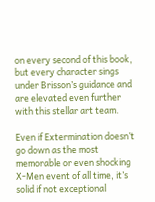on every second of this book, but every character sings under Brisson’s guidance and are elevated even further with this stellar art team.

Even if Extermination doesn’t go down as the most memorable or even shocking X-Men event of all time, it’s solid if not exceptional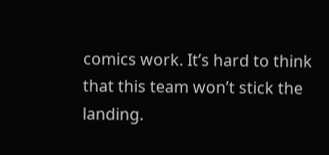comics work. It’s hard to think that this team won’t stick the landing.